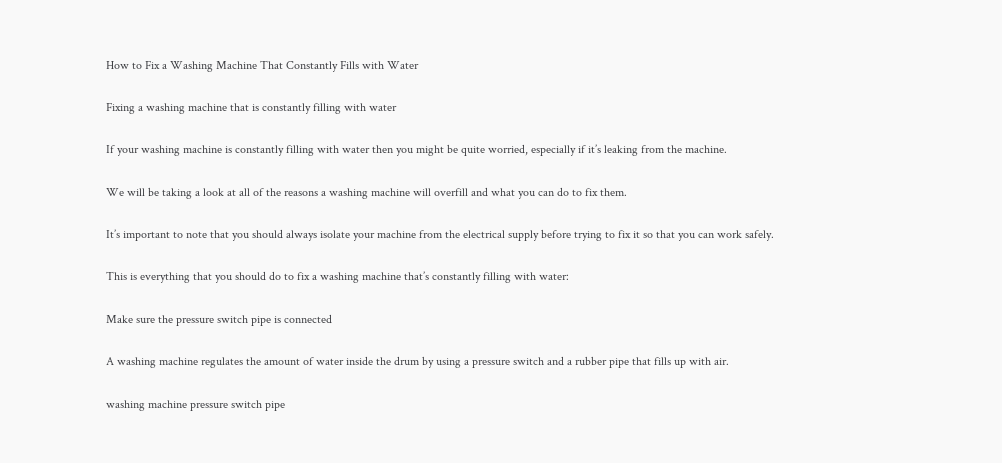How to Fix a Washing Machine That Constantly Fills with Water

Fixing a washing machine that is constantly filling with water

If your washing machine is constantly filling with water then you might be quite worried, especially if it’s leaking from the machine.

We will be taking a look at all of the reasons a washing machine will overfill and what you can do to fix them.

It’s important to note that you should always isolate your machine from the electrical supply before trying to fix it so that you can work safely.

This is everything that you should do to fix a washing machine that’s constantly filling with water:

Make sure the pressure switch pipe is connected

A washing machine regulates the amount of water inside the drum by using a pressure switch and a rubber pipe that fills up with air.

washing machine pressure switch pipe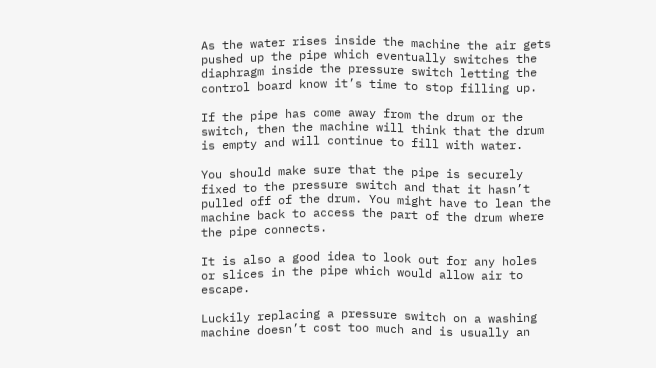As the water rises inside the machine the air gets pushed up the pipe which eventually switches the diaphragm inside the pressure switch letting the control board know it’s time to stop filling up.

If the pipe has come away from the drum or the switch, then the machine will think that the drum is empty and will continue to fill with water.

You should make sure that the pipe is securely fixed to the pressure switch and that it hasn’t pulled off of the drum. You might have to lean the machine back to access the part of the drum where the pipe connects.

It is also a good idea to look out for any holes or slices in the pipe which would allow air to escape.

Luckily replacing a pressure switch on a washing machine doesn’t cost too much and is usually an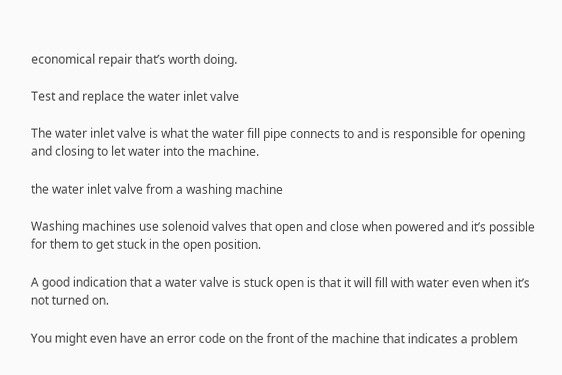economical repair that’s worth doing.

Test and replace the water inlet valve

The water inlet valve is what the water fill pipe connects to and is responsible for opening and closing to let water into the machine.

the water inlet valve from a washing machine

Washing machines use solenoid valves that open and close when powered and it’s possible for them to get stuck in the open position.

A good indication that a water valve is stuck open is that it will fill with water even when it’s not turned on.

You might even have an error code on the front of the machine that indicates a problem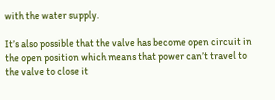with the water supply.

It’s also possible that the valve has become open circuit in the open position which means that power can’t travel to the valve to close it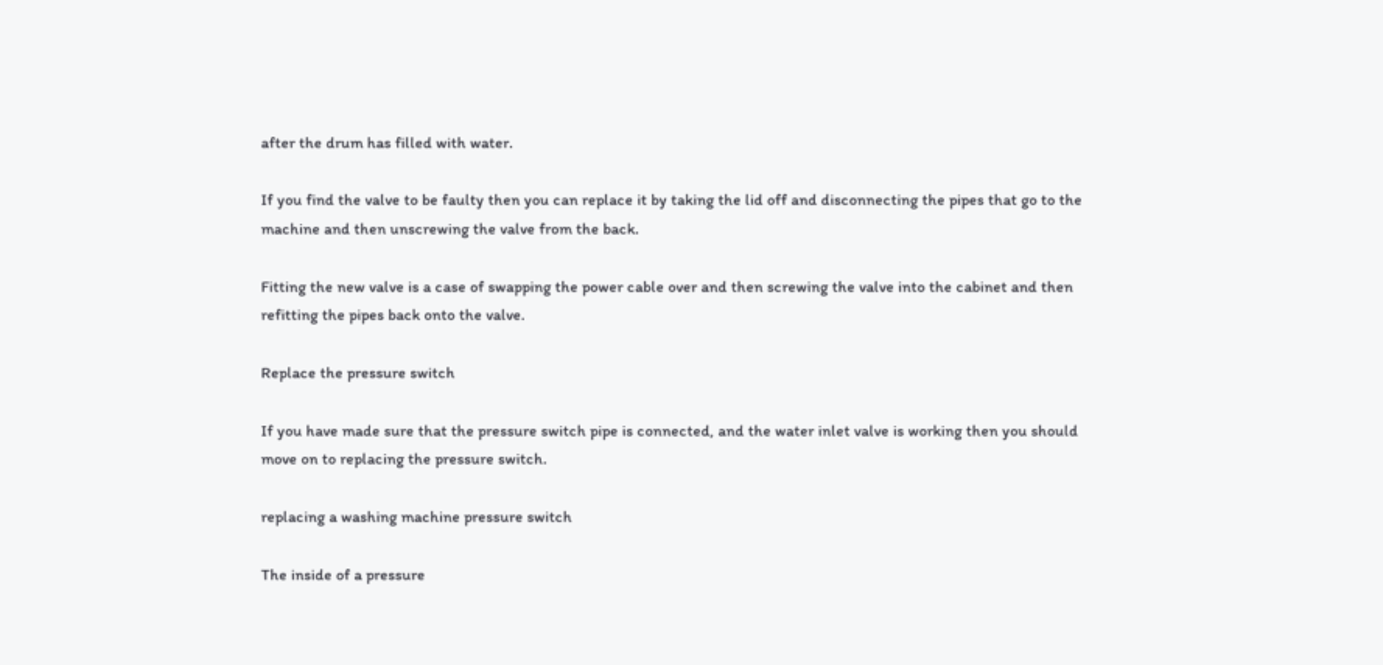after the drum has filled with water.

If you find the valve to be faulty then you can replace it by taking the lid off and disconnecting the pipes that go to the machine and then unscrewing the valve from the back.

Fitting the new valve is a case of swapping the power cable over and then screwing the valve into the cabinet and then refitting the pipes back onto the valve.

Replace the pressure switch

If you have made sure that the pressure switch pipe is connected, and the water inlet valve is working then you should move on to replacing the pressure switch.

replacing a washing machine pressure switch

The inside of a pressure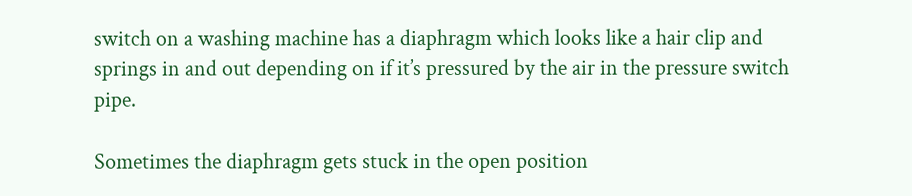switch on a washing machine has a diaphragm which looks like a hair clip and springs in and out depending on if it’s pressured by the air in the pressure switch pipe.

Sometimes the diaphragm gets stuck in the open position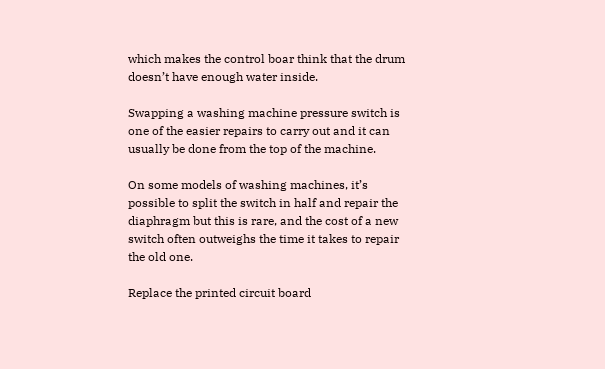which makes the control boar think that the drum doesn’t have enough water inside.

Swapping a washing machine pressure switch is one of the easier repairs to carry out and it can usually be done from the top of the machine.

On some models of washing machines, it’s possible to split the switch in half and repair the diaphragm but this is rare, and the cost of a new switch often outweighs the time it takes to repair the old one.

Replace the printed circuit board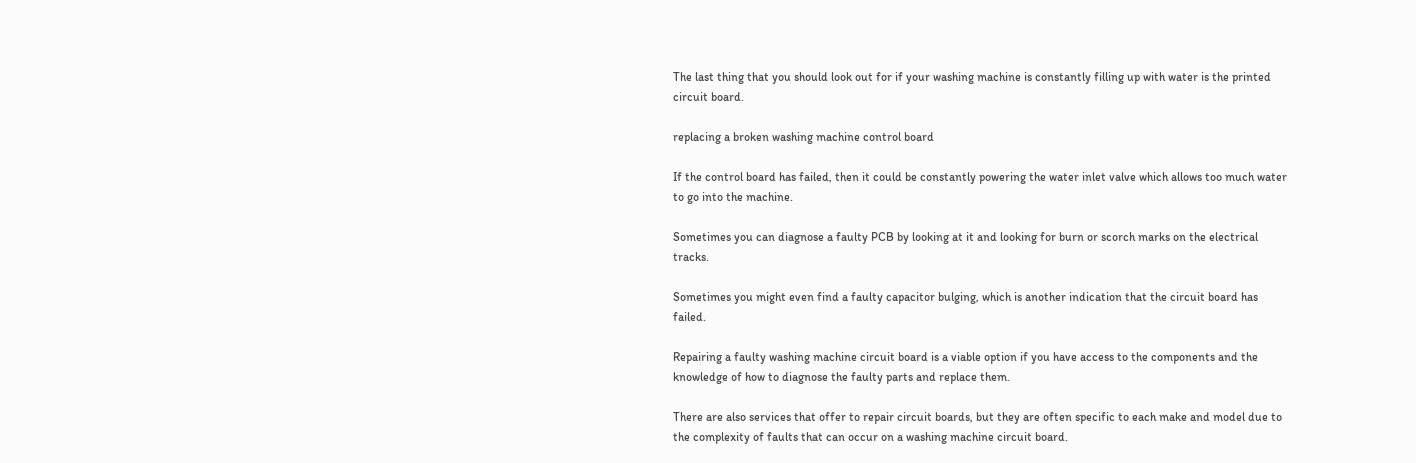The last thing that you should look out for if your washing machine is constantly filling up with water is the printed circuit board.

replacing a broken washing machine control board

If the control board has failed, then it could be constantly powering the water inlet valve which allows too much water to go into the machine.

Sometimes you can diagnose a faulty PCB by looking at it and looking for burn or scorch marks on the electrical tracks.

Sometimes you might even find a faulty capacitor bulging, which is another indication that the circuit board has failed.

Repairing a faulty washing machine circuit board is a viable option if you have access to the components and the knowledge of how to diagnose the faulty parts and replace them.

There are also services that offer to repair circuit boards, but they are often specific to each make and model due to the complexity of faults that can occur on a washing machine circuit board.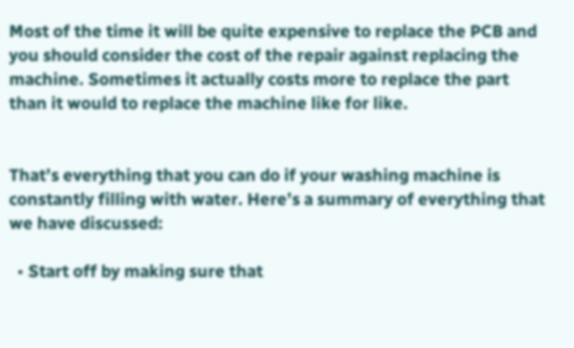Most of the time it will be quite expensive to replace the PCB and you should consider the cost of the repair against replacing the machine. Sometimes it actually costs more to replace the part than it would to replace the machine like for like.


That’s everything that you can do if your washing machine is constantly filling with water. Here’s a summary of everything that we have discussed:

  • Start off by making sure that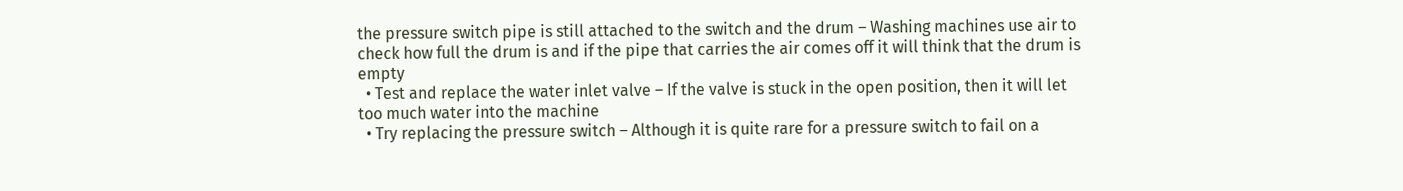the pressure switch pipe is still attached to the switch and the drum – Washing machines use air to check how full the drum is and if the pipe that carries the air comes off it will think that the drum is empty
  • Test and replace the water inlet valve – If the valve is stuck in the open position, then it will let too much water into the machine
  • Try replacing the pressure switch – Although it is quite rare for a pressure switch to fail on a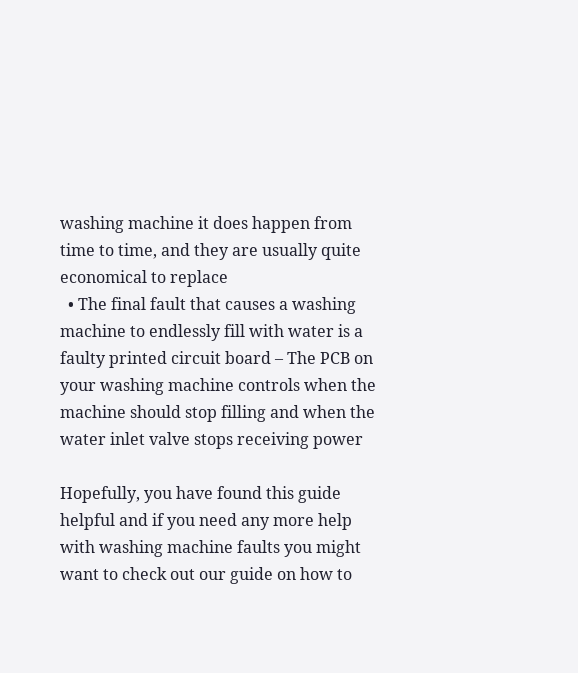washing machine it does happen from time to time, and they are usually quite economical to replace
  • The final fault that causes a washing machine to endlessly fill with water is a faulty printed circuit board – The PCB on your washing machine controls when the machine should stop filling and when the water inlet valve stops receiving power

Hopefully, you have found this guide helpful and if you need any more help with washing machine faults you might want to check out our guide on how to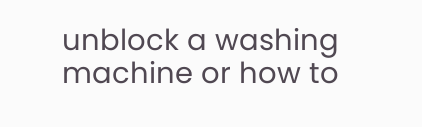unblock a washing machine or how to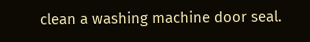clean a washing machine door seal.